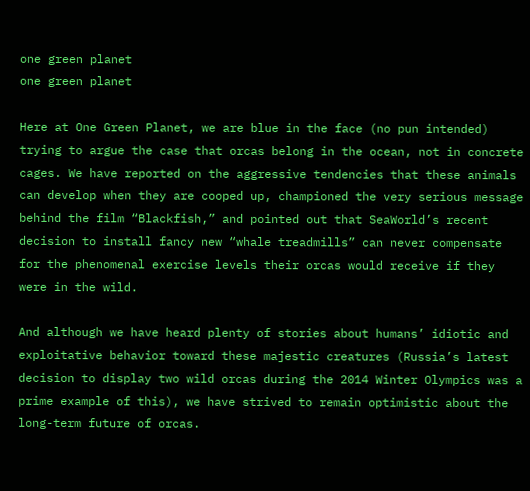one green planet
one green planet

Here at One Green Planet, we are blue in the face (no pun intended) trying to argue the case that orcas belong in the ocean, not in concrete cages. We have reported on the aggressive tendencies that these animals can develop when they are cooped up, championed the very serious message behind the film “Blackfish,” and pointed out that SeaWorld’s recent decision to install fancy new “whale treadmills” can never compensate for the phenomenal exercise levels their orcas would receive if they were in the wild.

And although we have heard plenty of stories about humans’ idiotic and exploitative behavior toward these majestic creatures (Russia’s latest decision to display two wild orcas during the 2014 Winter Olympics was a prime example of this), we have strived to remain optimistic about the long-term future of orcas.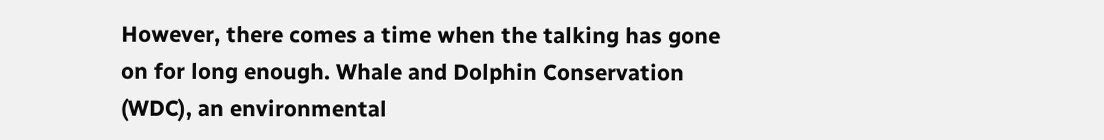However, there comes a time when the talking has gone on for long enough. Whale and Dolphin Conservation (WDC), an environmental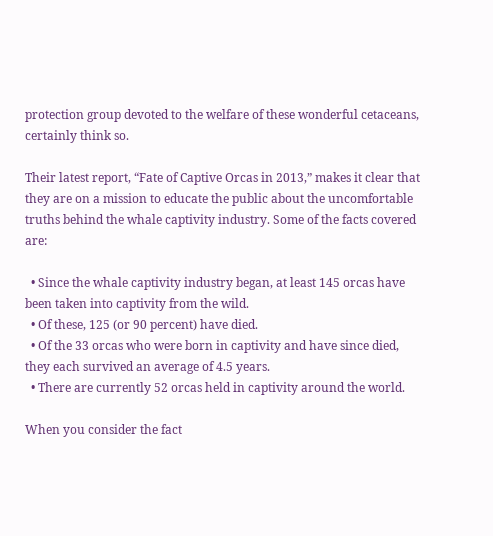protection group devoted to the welfare of these wonderful cetaceans, certainly think so.

Their latest report, “Fate of Captive Orcas in 2013,” makes it clear that they are on a mission to educate the public about the uncomfortable truths behind the whale captivity industry. Some of the facts covered are:

  • Since the whale captivity industry began, at least 145 orcas have been taken into captivity from the wild.
  • Of these, 125 (or 90 percent) have died.
  • Of the 33 orcas who were born in captivity and have since died, they each survived an average of 4.5 years.
  • There are currently 52 orcas held in captivity around the world.

When you consider the fact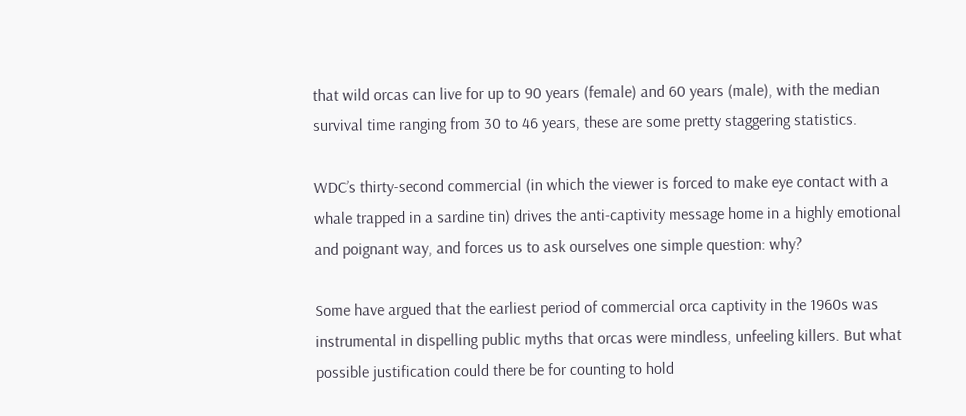that wild orcas can live for up to 90 years (female) and 60 years (male), with the median survival time ranging from 30 to 46 years, these are some pretty staggering statistics.

WDC’s thirty-second commercial (in which the viewer is forced to make eye contact with a whale trapped in a sardine tin) drives the anti-captivity message home in a highly emotional and poignant way, and forces us to ask ourselves one simple question: why?

Some have argued that the earliest period of commercial orca captivity in the 1960s was instrumental in dispelling public myths that orcas were mindless, unfeeling killers. But what possible justification could there be for counting to hold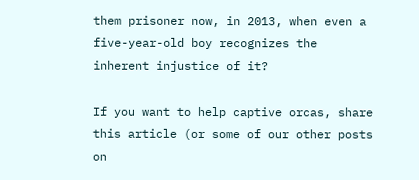them prisoner now, in 2013, when even a five-year-old boy recognizes the inherent injustice of it?

If you want to help captive orcas, share this article (or some of our other posts on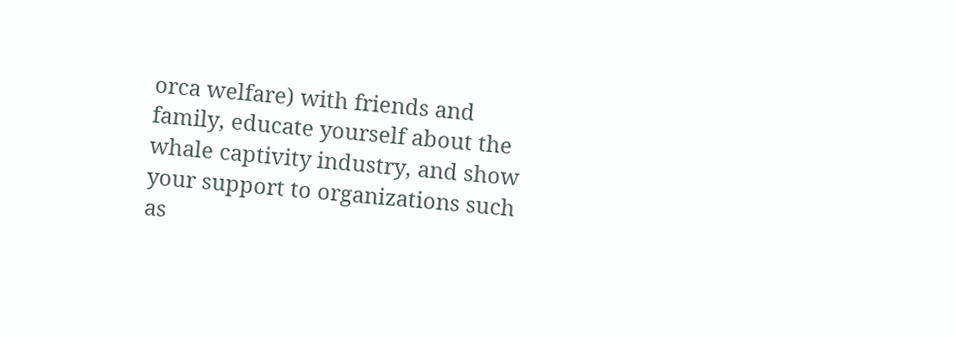orca welfare) with friends and family, educate yourself about the whale captivity industry, and show your support to organizations such as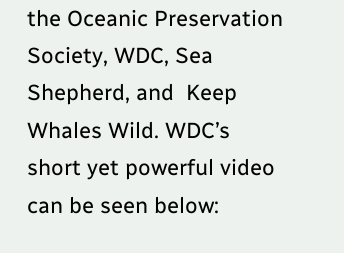the Oceanic Preservation Society, WDC, Sea Shepherd, and  Keep Whales Wild. WDC’s short yet powerful video can be seen below: